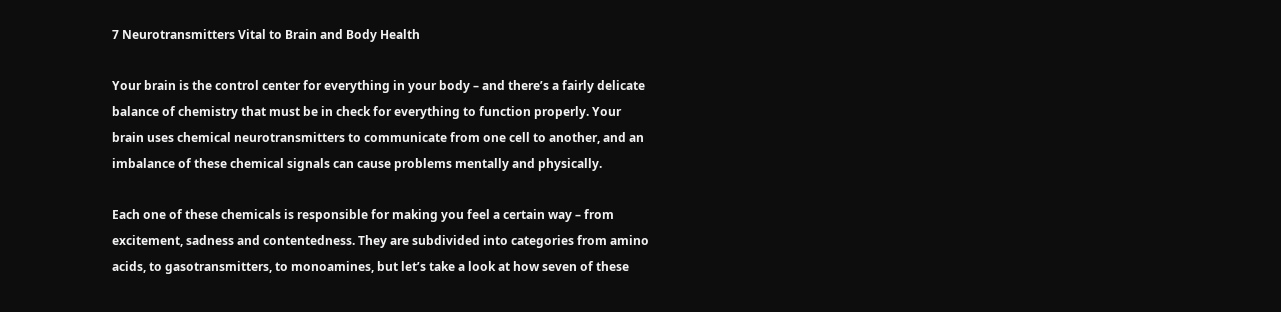7 Neurotransmitters Vital to Brain and Body Health

Your brain is the control center for everything in your body – and there’s a fairly delicate balance of chemistry that must be in check for everything to function properly. Your brain uses chemical neurotransmitters to communicate from one cell to another, and an imbalance of these chemical signals can cause problems mentally and physically.

Each one of these chemicals is responsible for making you feel a certain way – from excitement, sadness and contentedness. They are subdivided into categories from amino acids, to gasotransmitters, to monoamines, but let’s take a look at how seven of these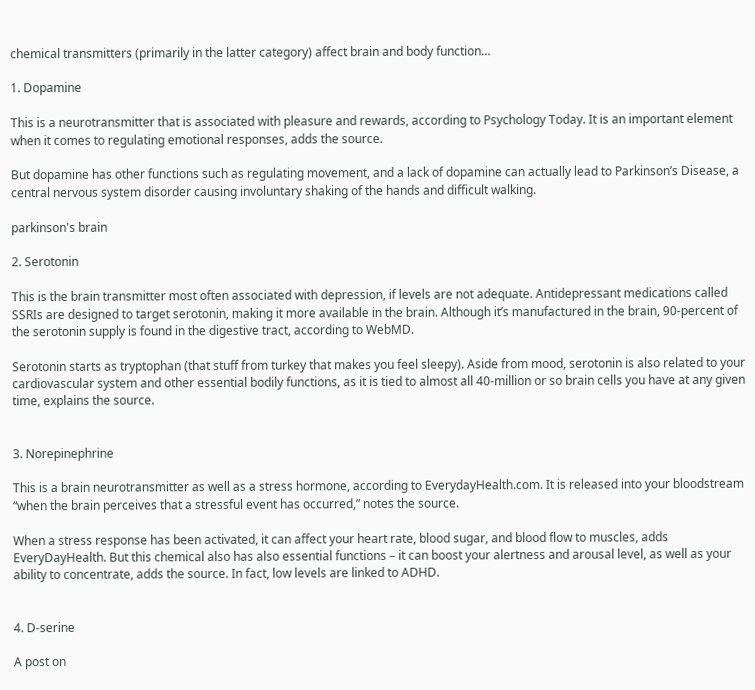chemical transmitters (primarily in the latter category) affect brain and body function…

1. Dopamine

This is a neurotransmitter that is associated with pleasure and rewards, according to Psychology Today. It is an important element when it comes to regulating emotional responses, adds the source.

But dopamine has other functions such as regulating movement, and a lack of dopamine can actually lead to Parkinson’s Disease, a central nervous system disorder causing involuntary shaking of the hands and difficult walking.

parkinson's brain

2. Serotonin

This is the brain transmitter most often associated with depression, if levels are not adequate. Antidepressant medications called SSRIs are designed to target serotonin, making it more available in the brain. Although it’s manufactured in the brain, 90-percent of the serotonin supply is found in the digestive tract, according to WebMD.

Serotonin starts as tryptophan (that stuff from turkey that makes you feel sleepy). Aside from mood, serotonin is also related to your cardiovascular system and other essential bodily functions, as it is tied to almost all 40-million or so brain cells you have at any given time, explains the source.


3. Norepinephrine

This is a brain neurotransmitter as well as a stress hormone, according to EverydayHealth.com. It is released into your bloodstream “when the brain perceives that a stressful event has occurred,” notes the source.

When a stress response has been activated, it can affect your heart rate, blood sugar, and blood flow to muscles, adds EveryDayHealth. But this chemical also has also essential functions – it can boost your alertness and arousal level, as well as your ability to concentrate, adds the source. In fact, low levels are linked to ADHD.


4. D-serine

A post on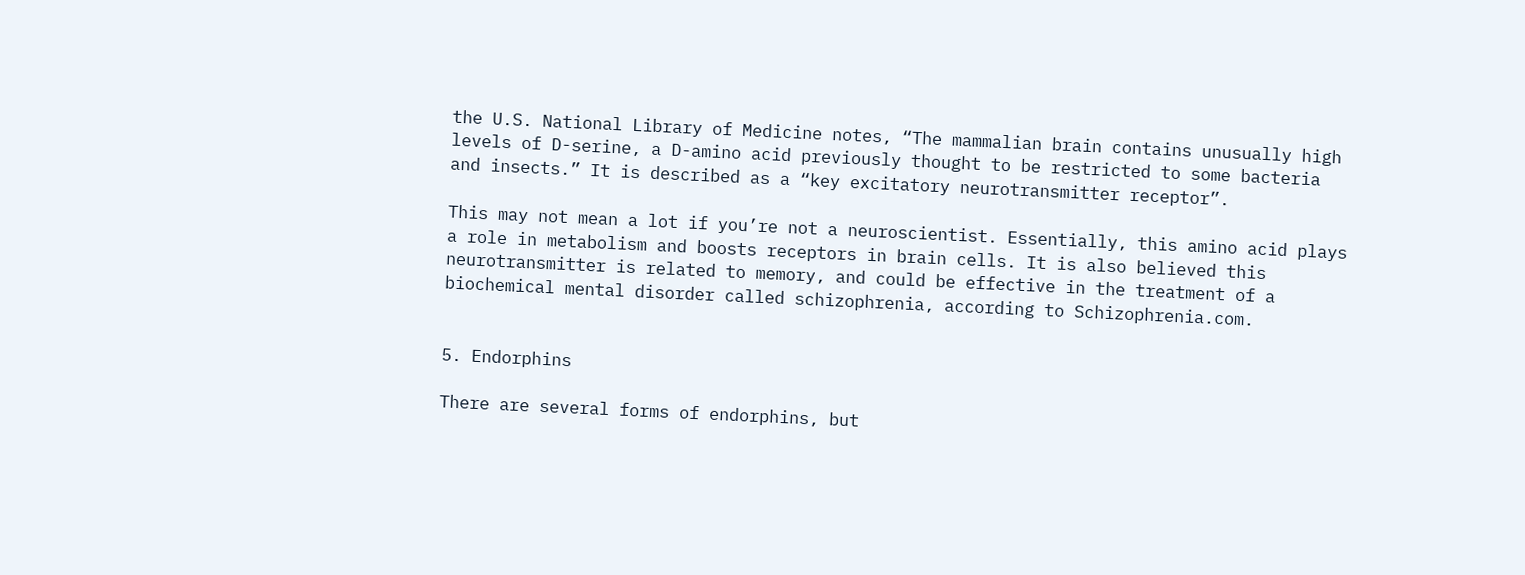the U.S. National Library of Medicine notes, “The mammalian brain contains unusually high levels of D-serine, a D-amino acid previously thought to be restricted to some bacteria and insects.” It is described as a “key excitatory neurotransmitter receptor”.

This may not mean a lot if you’re not a neuroscientist. Essentially, this amino acid plays a role in metabolism and boosts receptors in brain cells. It is also believed this neurotransmitter is related to memory, and could be effective in the treatment of a biochemical mental disorder called schizophrenia, according to Schizophrenia.com.


5. Endorphins

There are several forms of endorphins, but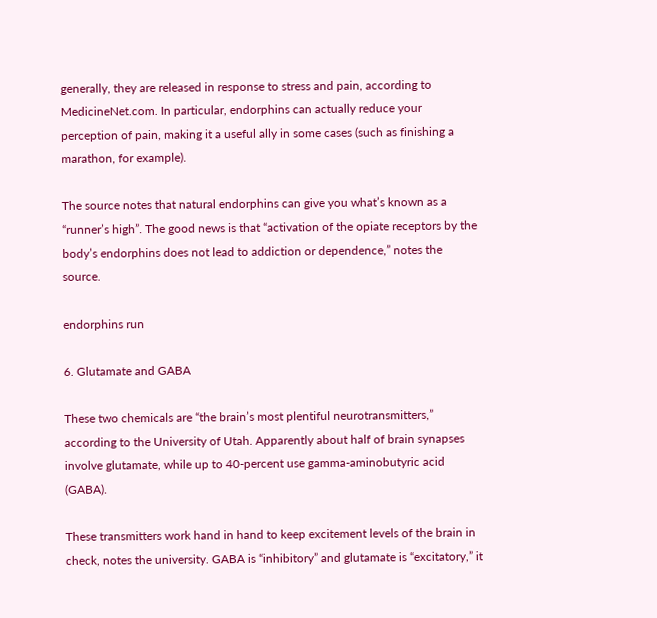generally, they are released in response to stress and pain, according to MedicineNet.com. In particular, endorphins can actually reduce your perception of pain, making it a useful ally in some cases (such as finishing a marathon, for example).

The source notes that natural endorphins can give you what’s known as a “runner’s high”. The good news is that “activation of the opiate receptors by the body’s endorphins does not lead to addiction or dependence,” notes the source.

endorphins run

6. Glutamate and GABA

These two chemicals are “the brain’s most plentiful neurotransmitters,” according to the University of Utah. Apparently about half of brain synapses involve glutamate, while up to 40-percent use gamma-aminobutyric acid (GABA).

These transmitters work hand in hand to keep excitement levels of the brain in check, notes the university. GABA is “inhibitory” and glutamate is “excitatory,” it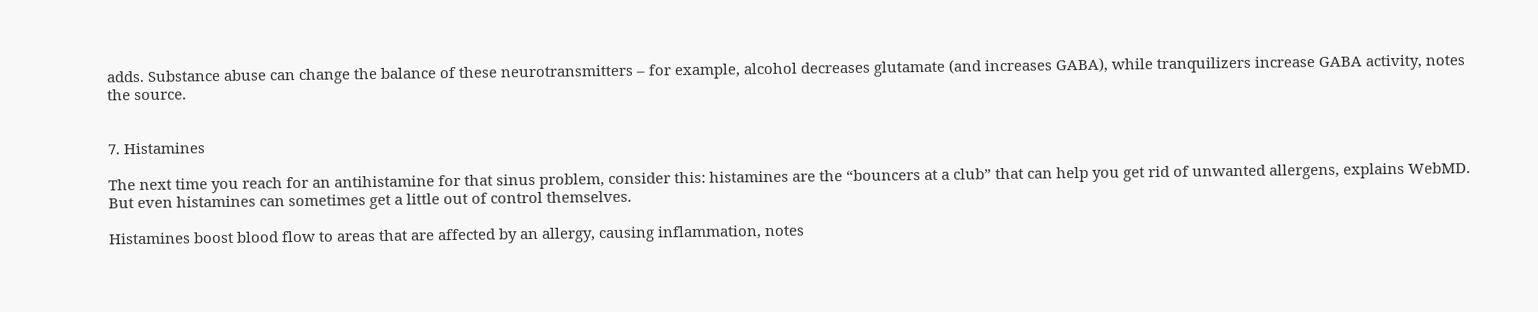adds. Substance abuse can change the balance of these neurotransmitters – for example, alcohol decreases glutamate (and increases GABA), while tranquilizers increase GABA activity, notes the source.


7. Histamines

The next time you reach for an antihistamine for that sinus problem, consider this: histamines are the “bouncers at a club” that can help you get rid of unwanted allergens, explains WebMD. But even histamines can sometimes get a little out of control themselves.

Histamines boost blood flow to areas that are affected by an allergy, causing inflammation, notes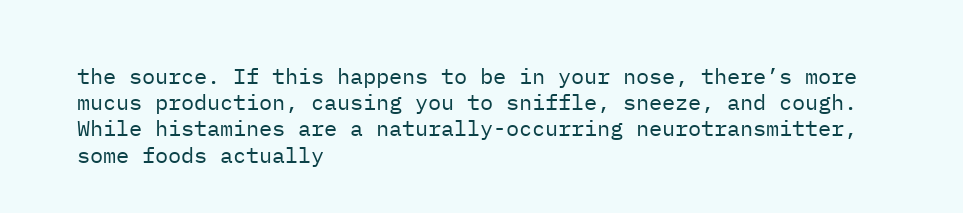the source. If this happens to be in your nose, there’s more mucus production, causing you to sniffle, sneeze, and cough. While histamines are a naturally-occurring neurotransmitter, some foods actually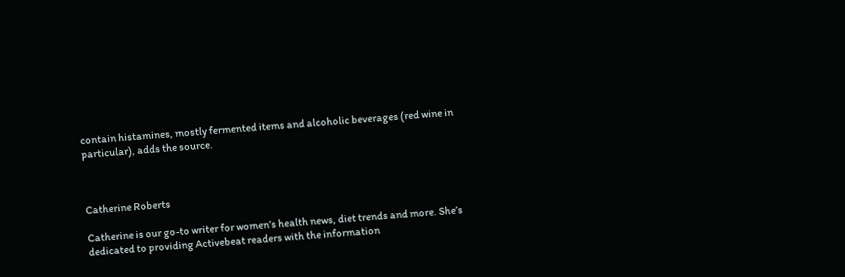contain histamines, mostly fermented items and alcoholic beverages (red wine in particular), adds the source.



Catherine Roberts

Catherine is our go-to writer for women’s health news, diet trends and more. She’s dedicated to providing Activebeat readers with the information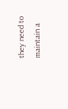they need to maintain a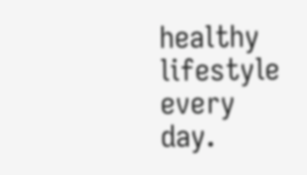healthy lifestyle every day.